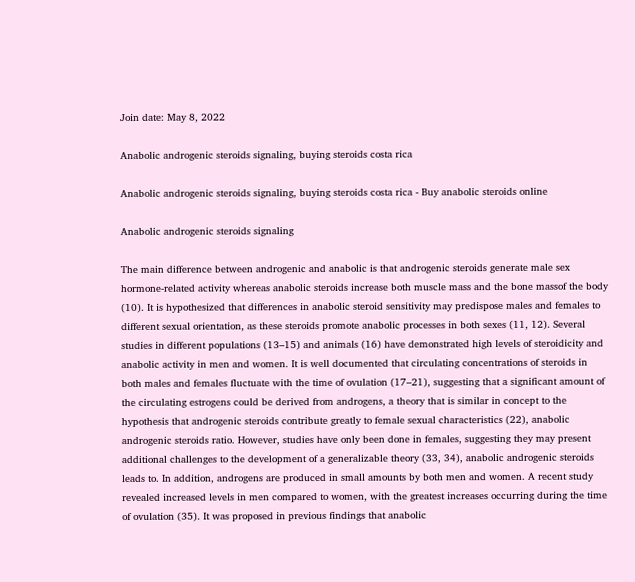Join date: May 8, 2022

Anabolic androgenic steroids signaling, buying steroids costa rica

Anabolic androgenic steroids signaling, buying steroids costa rica - Buy anabolic steroids online

Anabolic androgenic steroids signaling

The main difference between androgenic and anabolic is that androgenic steroids generate male sex hormone-related activity whereas anabolic steroids increase both muscle mass and the bone massof the body (10). It is hypothesized that differences in anabolic steroid sensitivity may predispose males and females to different sexual orientation, as these steroids promote anabolic processes in both sexes (11, 12). Several studies in different populations (13–15) and animals (16) have demonstrated high levels of steroidicity and anabolic activity in men and women. It is well documented that circulating concentrations of steroids in both males and females fluctuate with the time of ovulation (17–21), suggesting that a significant amount of the circulating estrogens could be derived from androgens, a theory that is similar in concept to the hypothesis that androgenic steroids contribute greatly to female sexual characteristics (22), anabolic androgenic steroids ratio. However, studies have only been done in females, suggesting they may present additional challenges to the development of a generalizable theory (33, 34), anabolic androgenic steroids leads to. In addition, androgens are produced in small amounts by both men and women. A recent study revealed increased levels in men compared to women, with the greatest increases occurring during the time of ovulation (35). It was proposed in previous findings that anabolic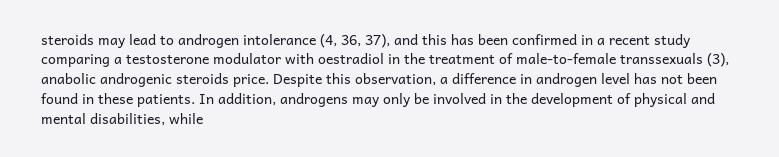steroids may lead to androgen intolerance (4, 36, 37), and this has been confirmed in a recent study comparing a testosterone modulator with oestradiol in the treatment of male-to-female transsexuals (3), anabolic androgenic steroids price. Despite this observation, a difference in androgen level has not been found in these patients. In addition, androgens may only be involved in the development of physical and mental disabilities, while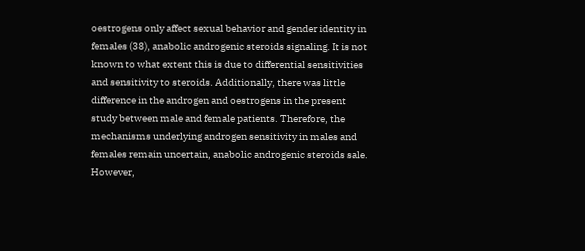oestrogens only affect sexual behavior and gender identity in females (38), anabolic androgenic steroids signaling. It is not known to what extent this is due to differential sensitivities and sensitivity to steroids. Additionally, there was little difference in the androgen and oestrogens in the present study between male and female patients. Therefore, the mechanisms underlying androgen sensitivity in males and females remain uncertain, anabolic androgenic steroids sale. However,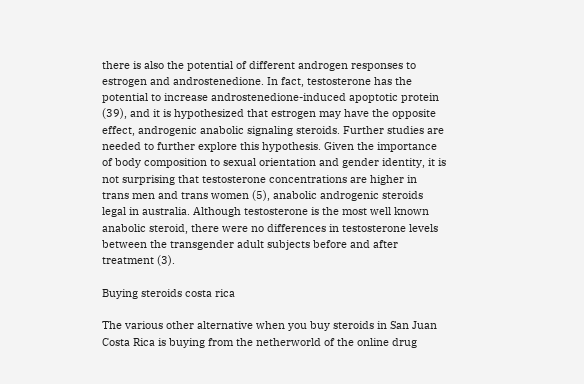there is also the potential of different androgen responses to estrogen and androstenedione. In fact, testosterone has the potential to increase androstenedione-induced apoptotic protein (39), and it is hypothesized that estrogen may have the opposite effect, androgenic anabolic signaling steroids. Further studies are needed to further explore this hypothesis. Given the importance of body composition to sexual orientation and gender identity, it is not surprising that testosterone concentrations are higher in trans men and trans women (5), anabolic androgenic steroids legal in australia. Although testosterone is the most well known anabolic steroid, there were no differences in testosterone levels between the transgender adult subjects before and after treatment (3).

Buying steroids costa rica

The various other alternative when you buy steroids in San Juan Costa Rica is buying from the netherworld of the online drug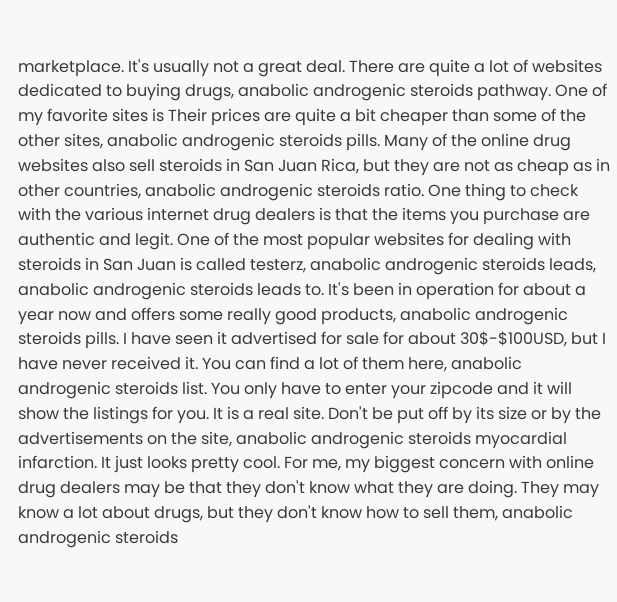marketplace. It's usually not a great deal. There are quite a lot of websites dedicated to buying drugs, anabolic androgenic steroids pathway. One of my favorite sites is Their prices are quite a bit cheaper than some of the other sites, anabolic androgenic steroids pills. Many of the online drug websites also sell steroids in San Juan Rica, but they are not as cheap as in other countries, anabolic androgenic steroids ratio. One thing to check with the various internet drug dealers is that the items you purchase are authentic and legit. One of the most popular websites for dealing with steroids in San Juan is called testerz, anabolic androgenic steroids leads, anabolic androgenic steroids leads to. It's been in operation for about a year now and offers some really good products, anabolic androgenic steroids pills. I have seen it advertised for sale for about 30$-$100USD, but I have never received it. You can find a lot of them here, anabolic androgenic steroids list. You only have to enter your zipcode and it will show the listings for you. It is a real site. Don't be put off by its size or by the advertisements on the site, anabolic androgenic steroids myocardial infarction. It just looks pretty cool. For me, my biggest concern with online drug dealers may be that they don't know what they are doing. They may know a lot about drugs, but they don't know how to sell them, anabolic androgenic steroids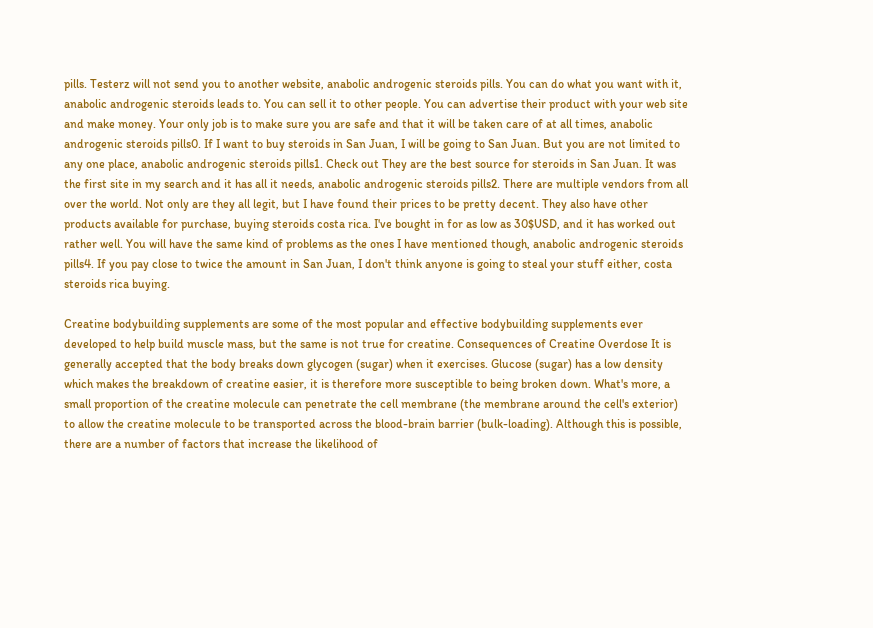pills. Testerz will not send you to another website, anabolic androgenic steroids pills. You can do what you want with it, anabolic androgenic steroids leads to. You can sell it to other people. You can advertise their product with your web site and make money. Your only job is to make sure you are safe and that it will be taken care of at all times, anabolic androgenic steroids pills0. If I want to buy steroids in San Juan, I will be going to San Juan. But you are not limited to any one place, anabolic androgenic steroids pills1. Check out They are the best source for steroids in San Juan. It was the first site in my search and it has all it needs, anabolic androgenic steroids pills2. There are multiple vendors from all over the world. Not only are they all legit, but I have found their prices to be pretty decent. They also have other products available for purchase, buying steroids costa rica. I've bought in for as low as 30$USD, and it has worked out rather well. You will have the same kind of problems as the ones I have mentioned though, anabolic androgenic steroids pills4. If you pay close to twice the amount in San Juan, I don't think anyone is going to steal your stuff either, costa steroids rica buying.

Creatine bodybuilding supplements are some of the most popular and effective bodybuilding supplements ever developed to help build muscle mass, but the same is not true for creatine. Consequences of Creatine Overdose It is generally accepted that the body breaks down glycogen (sugar) when it exercises. Glucose (sugar) has a low density which makes the breakdown of creatine easier, it is therefore more susceptible to being broken down. What's more, a small proportion of the creatine molecule can penetrate the cell membrane (the membrane around the cell's exterior) to allow the creatine molecule to be transported across the blood-brain barrier (bulk-loading). Although this is possible, there are a number of factors that increase the likelihood of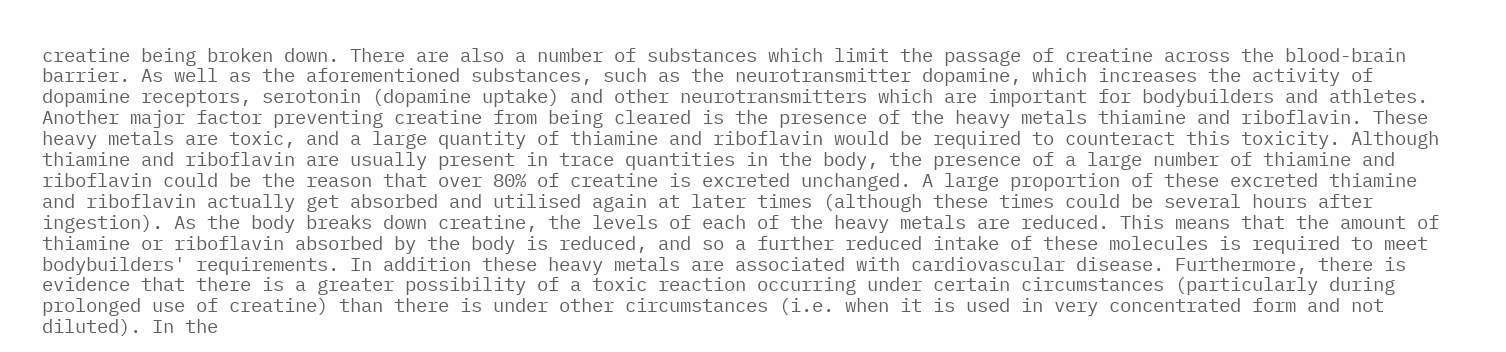creatine being broken down. There are also a number of substances which limit the passage of creatine across the blood-brain barrier. As well as the aforementioned substances, such as the neurotransmitter dopamine, which increases the activity of dopamine receptors, serotonin (dopamine uptake) and other neurotransmitters which are important for bodybuilders and athletes. Another major factor preventing creatine from being cleared is the presence of the heavy metals thiamine and riboflavin. These heavy metals are toxic, and a large quantity of thiamine and riboflavin would be required to counteract this toxicity. Although thiamine and riboflavin are usually present in trace quantities in the body, the presence of a large number of thiamine and riboflavin could be the reason that over 80% of creatine is excreted unchanged. A large proportion of these excreted thiamine and riboflavin actually get absorbed and utilised again at later times (although these times could be several hours after ingestion). As the body breaks down creatine, the levels of each of the heavy metals are reduced. This means that the amount of thiamine or riboflavin absorbed by the body is reduced, and so a further reduced intake of these molecules is required to meet bodybuilders' requirements. In addition these heavy metals are associated with cardiovascular disease. Furthermore, there is evidence that there is a greater possibility of a toxic reaction occurring under certain circumstances (particularly during prolonged use of creatine) than there is under other circumstances (i.e. when it is used in very concentrated form and not diluted). In the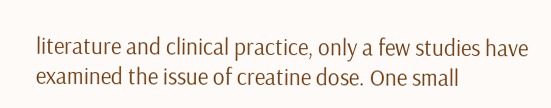literature and clinical practice, only a few studies have examined the issue of creatine dose. One small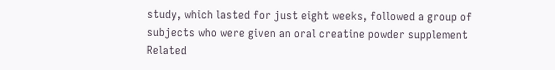study, which lasted for just eight weeks, followed a group of subjects who were given an oral creatine powder supplement Related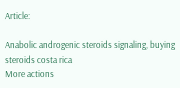Article:

Anabolic androgenic steroids signaling, buying steroids costa rica
More actions